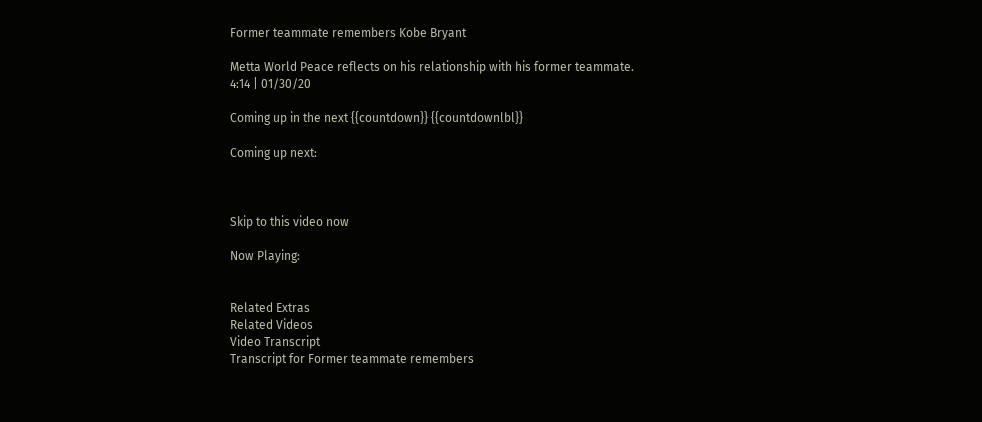Former teammate remembers Kobe Bryant

Metta World Peace reflects on his relationship with his former teammate.
4:14 | 01/30/20

Coming up in the next {{countdown}} {{countdownlbl}}

Coming up next:



Skip to this video now

Now Playing:


Related Extras
Related Videos
Video Transcript
Transcript for Former teammate remembers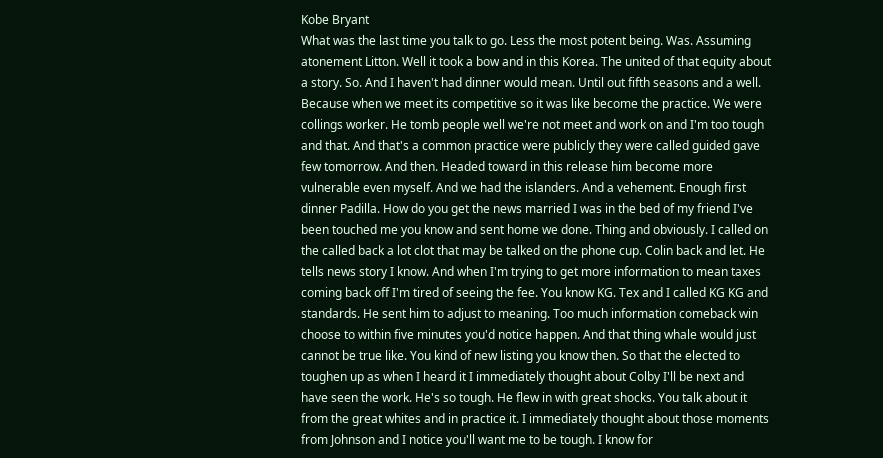Kobe Bryant
What was the last time you talk to go. Less the most potent being. Was. Assuming atonement Litton. Well it took a bow and in this Korea. The united of that equity about a story. So. And I haven't had dinner would mean. Until out fifth seasons and a well. Because when we meet its competitive so it was like become the practice. We were collings worker. He tomb people well we're not meet and work on and I'm too tough and that. And that's a common practice were publicly they were called guided gave few tomorrow. And then. Headed toward in this release him become more vulnerable even myself. And we had the islanders. And a vehement. Enough first dinner Padilla. How do you get the news married I was in the bed of my friend I've been touched me you know and sent home we done. Thing and obviously. I called on the called back a lot clot that may be talked on the phone cup. Colin back and let. He tells news story I know. And when I'm trying to get more information to mean taxes coming back off I'm tired of seeing the fee. You know KG. Tex and I called KG KG and standards. He sent him to adjust to meaning. Too much information comeback win choose to within five minutes you'd notice happen. And that thing whale would just cannot be true like. You kind of new listing you know then. So that the elected to toughen up as when I heard it I immediately thought about Colby I'll be next and have seen the work. He's so tough. He flew in with great shocks. You talk about it from the great whites and in practice it. I immediately thought about those moments from Johnson and I notice you'll want me to be tough. I know for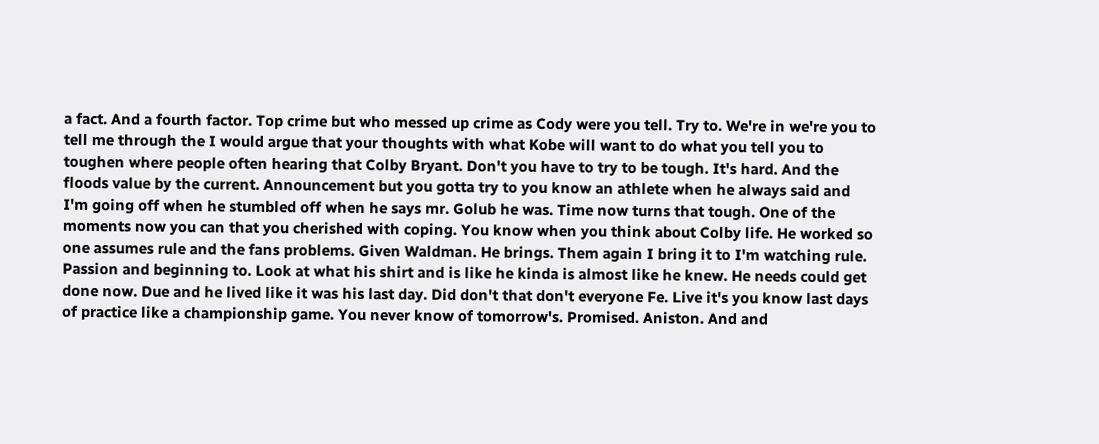a fact. And a fourth factor. Top crime but who messed up crime as Cody were you tell. Try to. We're in we're you to tell me through the I would argue that your thoughts with what Kobe will want to do what you tell you to toughen where people often hearing that Colby Bryant. Don't you have to try to be tough. It's hard. And the floods value by the current. Announcement but you gotta try to you know an athlete when he always said and I'm going off when he stumbled off when he says mr. Golub he was. Time now turns that tough. One of the moments now you can that you cherished with coping. You know when you think about Colby life. He worked so one assumes rule and the fans problems. Given Waldman. He brings. Them again I bring it to I'm watching rule. Passion and beginning to. Look at what his shirt and is like he kinda is almost like he knew. He needs could get done now. Due and he lived like it was his last day. Did don't that don't everyone Fe. Live it's you know last days of practice like a championship game. You never know of tomorrow's. Promised. Aniston. And and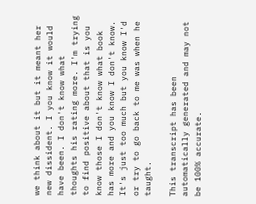we think about it but it meant her new dissident. I you know it would have been. I don't know what thoughts his rating more. I'm trying to find positive about that is you know those I don't know what book has more and you know I don't know. It's just too much but you know I'd or try to go back to me was when he taught.

This transcript has been automatically generated and may not be 100% accurate.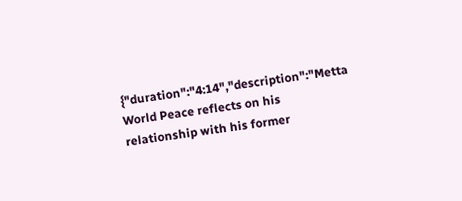{"duration":"4:14","description":"Metta World Peace reflects on his relationship with his former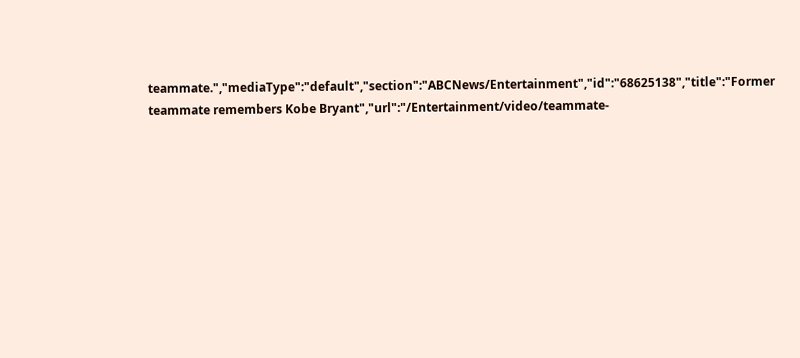teammate.","mediaType":"default","section":"ABCNews/Entertainment","id":"68625138","title":"Former teammate remembers Kobe Bryant","url":"/Entertainment/video/teammate-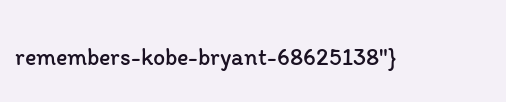remembers-kobe-bryant-68625138"}